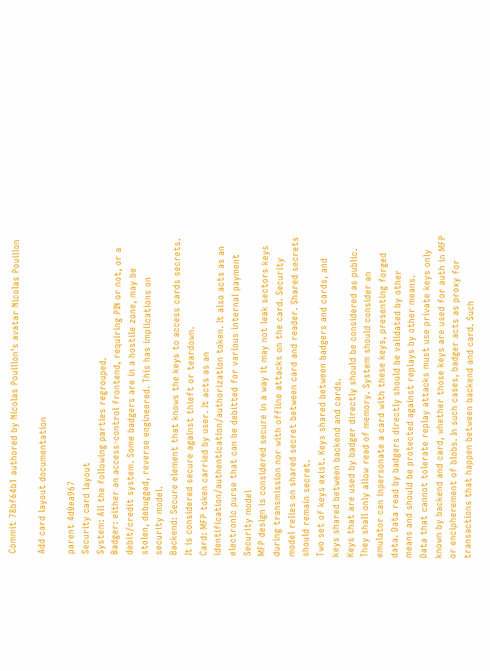Commit 78bf64b1 authored by Nicolas Pouillon's avatar Nicolas Pouillon

Add card layout documentation

parent 4d0ea967
Security card layout
System: All the following parties regrouped.
Badger: either an access-control frontend, requiring PIN or not, or a
debit/credit system. Some badgers are in a hostile zone, may be
stolen, debugged, reverse engineered. This has implications on
security model.
Backend: Secure element that knows the keys to access cards secrets.
It is considered secure against thieft or teardown.
Card: MFP token carried by user. It acts as an
identification/authentication/authorization token. It also acts as an
electronic purse that can be debitted for various internal payment
Security model
MFP design is considered secure in a way it may not leak sectors keys
during transmission nor with offline attacks on the card. Security
model relies on shared secret between card and reader. Shared secrets
should remain secret.
Two set of keys exist. Keys shared between badgers and cards, and
keys shared between backend and cards.
Keys that are used by badger directly should be considered as public.
They shall only allow read of memory. System should consider an
emulator can inpersonate a card with these keys, presenting forged
data. Data read by badgers directly should be validated by other
means and should be protected against replays by other means.
Data that cannot tolerate replay attacks must use private keys only
known by backend and card, whether those keys are used for auth in MFP
or encipherement of blobs. In such cases, badger acts as proxy for
transactions that happen between backend and card. Such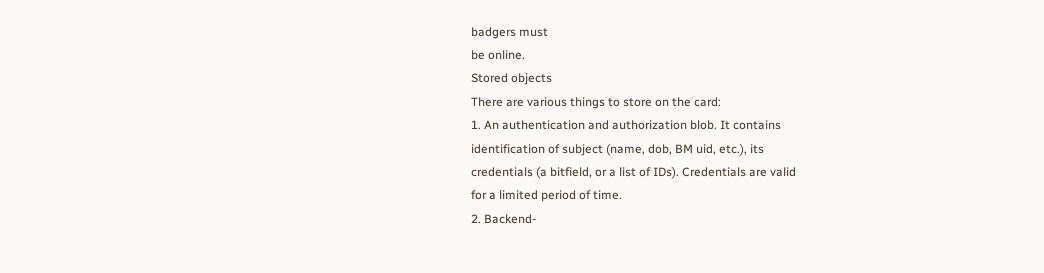badgers must
be online.
Stored objects
There are various things to store on the card:
1. An authentication and authorization blob. It contains
identification of subject (name, dob, BM uid, etc.), its
credentials (a bitfield, or a list of IDs). Credentials are valid
for a limited period of time.
2. Backend-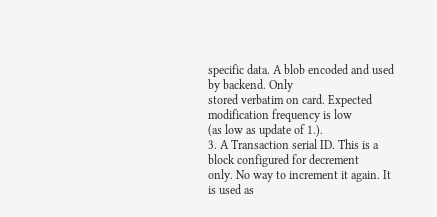specific data. A blob encoded and used by backend. Only
stored verbatim on card. Expected modification frequency is low
(as low as update of 1.).
3. A Transaction serial ID. This is a block configured for decrement
only. No way to increment it again. It is used as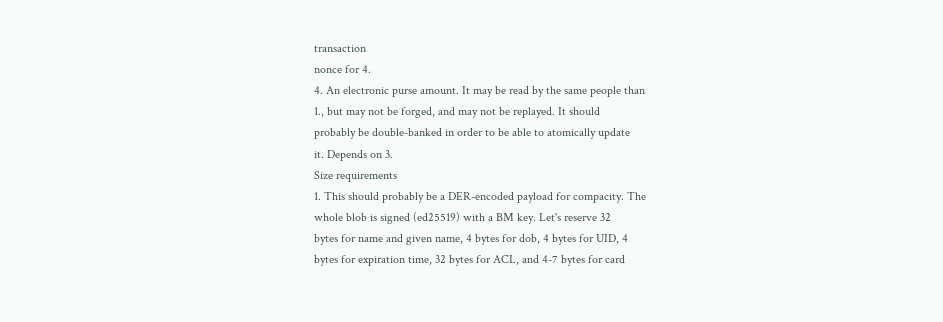transaction
nonce for 4.
4. An electronic purse amount. It may be read by the same people than
1., but may not be forged, and may not be replayed. It should
probably be double-banked in order to be able to atomically update
it. Depends on 3.
Size requirements
1. This should probably be a DER-encoded payload for compacity. The
whole blob is signed (ed25519) with a BM key. Let's reserve 32
bytes for name and given name, 4 bytes for dob, 4 bytes for UID, 4
bytes for expiration time, 32 bytes for ACL, and 4-7 bytes for card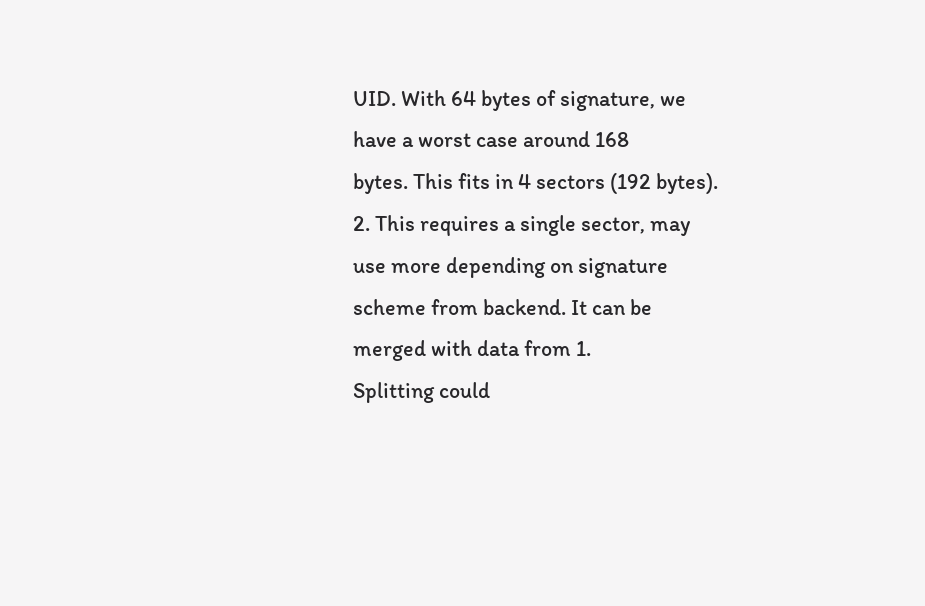UID. With 64 bytes of signature, we have a worst case around 168
bytes. This fits in 4 sectors (192 bytes).
2. This requires a single sector, may use more depending on signature
scheme from backend. It can be merged with data from 1.
Splitting could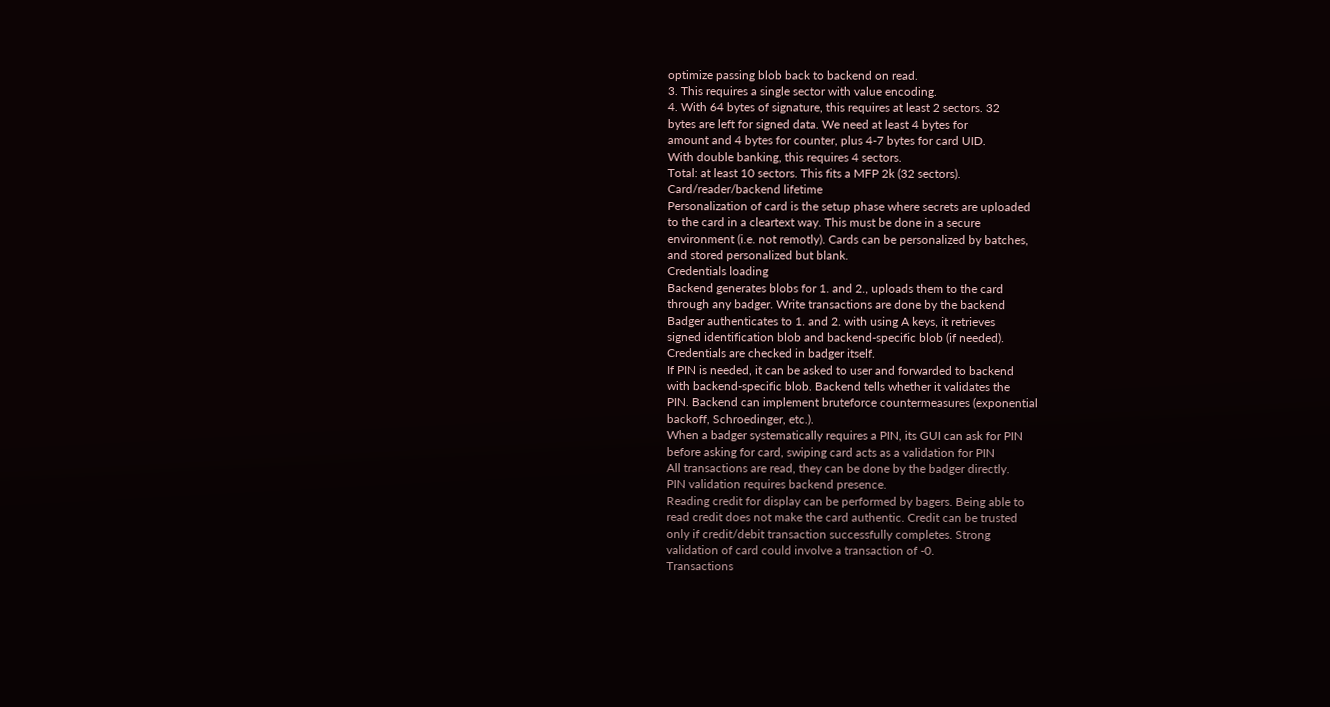optimize passing blob back to backend on read.
3. This requires a single sector with value encoding.
4. With 64 bytes of signature, this requires at least 2 sectors. 32
bytes are left for signed data. We need at least 4 bytes for
amount and 4 bytes for counter, plus 4-7 bytes for card UID.
With double banking, this requires 4 sectors.
Total: at least 10 sectors. This fits a MFP 2k (32 sectors).
Card/reader/backend lifetime
Personalization of card is the setup phase where secrets are uploaded
to the card in a cleartext way. This must be done in a secure
environment (i.e. not remotly). Cards can be personalized by batches,
and stored personalized but blank.
Credentials loading
Backend generates blobs for 1. and 2., uploads them to the card
through any badger. Write transactions are done by the backend
Badger authenticates to 1. and 2. with using A keys, it retrieves
signed identification blob and backend-specific blob (if needed).
Credentials are checked in badger itself.
If PIN is needed, it can be asked to user and forwarded to backend
with backend-specific blob. Backend tells whether it validates the
PIN. Backend can implement bruteforce countermeasures (exponential
backoff, Schroedinger, etc.).
When a badger systematically requires a PIN, its GUI can ask for PIN
before asking for card, swiping card acts as a validation for PIN
All transactions are read, they can be done by the badger directly.
PIN validation requires backend presence.
Reading credit for display can be performed by bagers. Being able to
read credit does not make the card authentic. Credit can be trusted
only if credit/debit transaction successfully completes. Strong
validation of card could involve a transaction of -0.
Transactions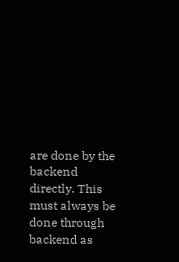are done by the backend directly. This must always be
done through backend as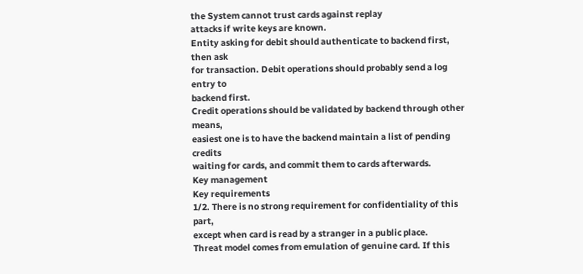the System cannot trust cards against replay
attacks if write keys are known.
Entity asking for debit should authenticate to backend first, then ask
for transaction. Debit operations should probably send a log entry to
backend first.
Credit operations should be validated by backend through other means,
easiest one is to have the backend maintain a list of pending credits
waiting for cards, and commit them to cards afterwards.
Key management
Key requirements
1/2. There is no strong requirement for confidentiality of this part,
except when card is read by a stranger in a public place.
Threat model comes from emulation of genuine card. If this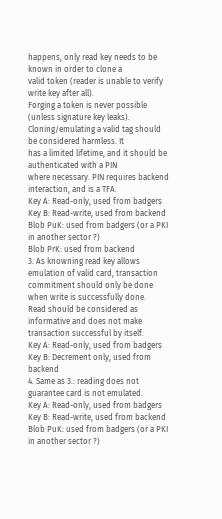happens, only read key needs to be known in order to clone a
valid token (reader is unable to verify write key after all).
Forging a token is never possible (unless signature key leaks).
Cloning/emulating a valid tag should be considered harmless. It
has a limited lifetime, and it should be authenticated with a PIN
where necessary. PIN requires backend interaction, and is a TFA.
Key A: Read-only, used from badgers
Key B: Read-write, used from backend
Blob PuK: used from badgers (or a PKI in another sector ?)
Blob PrK: used from backend
3. As knowning read key allows emulation of valid card, transaction
commitment should only be done when write is successfully done.
Read should be considered as informative and does not make
transaction successful by itself.
Key A: Read-only, used from badgers
Key B: Decrement only, used from backend
4. Same as 3.: reading does not guarantee card is not emulated.
Key A: Read-only, used from badgers
Key B: Read-write, used from backend
Blob PuK: used from badgers (or a PKI in another sector ?)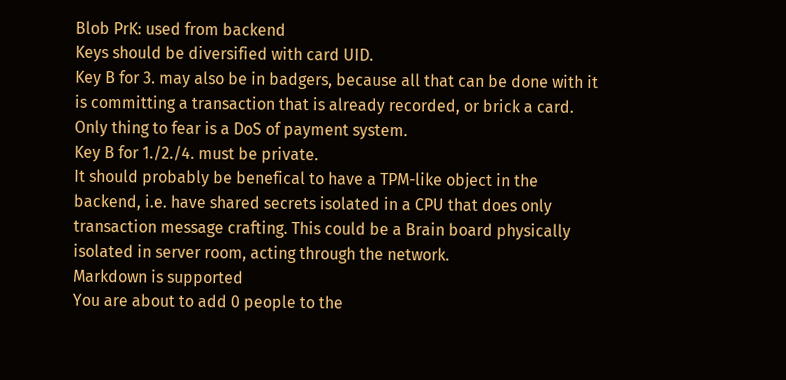Blob PrK: used from backend
Keys should be diversified with card UID.
Key B for 3. may also be in badgers, because all that can be done with it
is committing a transaction that is already recorded, or brick a card.
Only thing to fear is a DoS of payment system.
Key B for 1./2./4. must be private.
It should probably be benefical to have a TPM-like object in the
backend, i.e. have shared secrets isolated in a CPU that does only
transaction message crafting. This could be a Brain board physically
isolated in server room, acting through the network.
Markdown is supported
You are about to add 0 people to the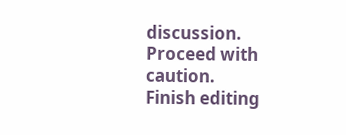discussion. Proceed with caution.
Finish editing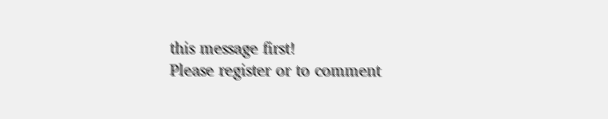this message first!
Please register or to comment